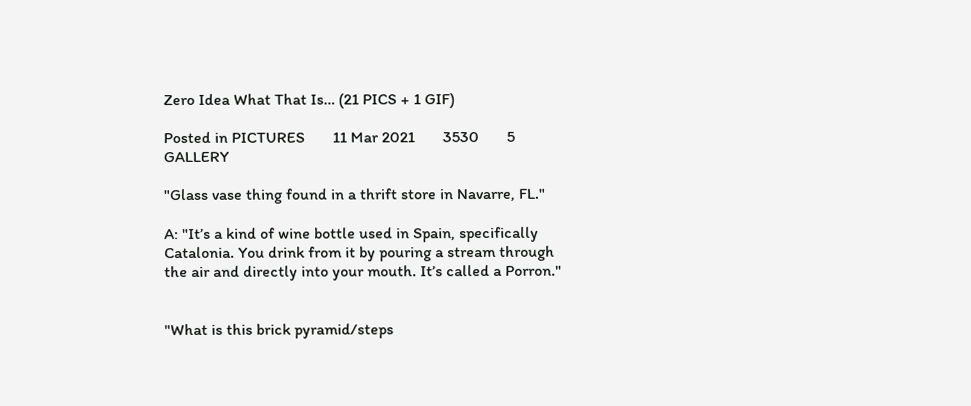Zero Idea What That Is… (21 PICS + 1 GIF)

Posted in PICTURES       11 Mar 2021       3530       5 GALLERY

"Glass vase thing found in a thrift store in Navarre, FL."

A: "It’s a kind of wine bottle used in Spain, specifically Catalonia. You drink from it by pouring a stream through the air and directly into your mouth. It’s called a Porron."


"What is this brick pyramid/steps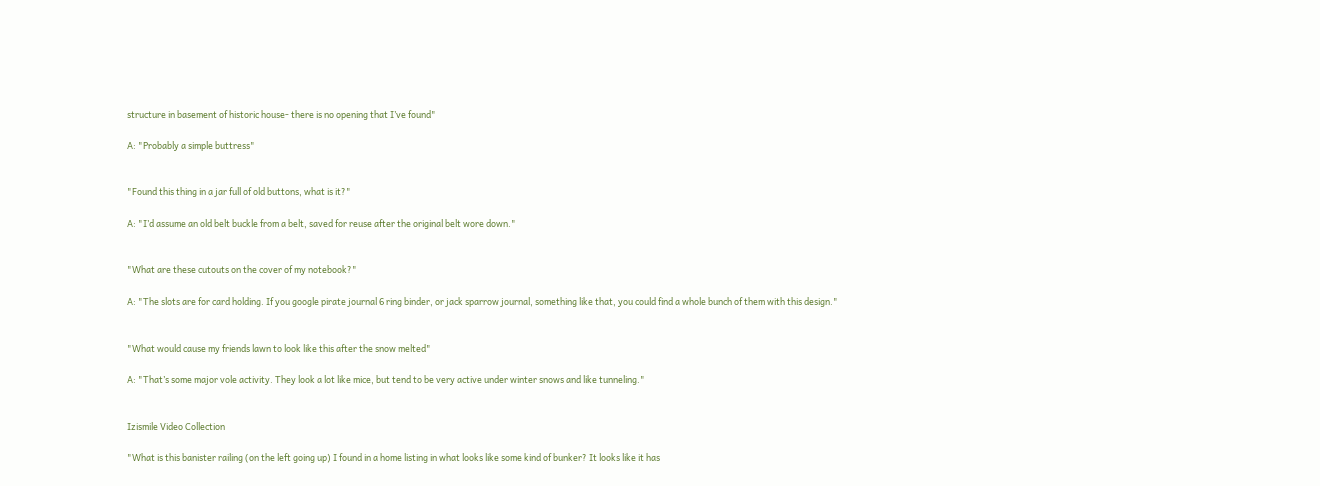structure in basement of historic house- there is no opening that I’ve found"

A: "Probably a simple buttress"


"Found this thing in a jar full of old buttons, what is it?"

A: "I’d assume an old belt buckle from a belt, saved for reuse after the original belt wore down."


"What are these cutouts on the cover of my notebook?"

A: "The slots are for card holding. If you google pirate journal 6 ring binder, or jack sparrow journal, something like that, you could find a whole bunch of them with this design."


"What would cause my friends lawn to look like this after the snow melted"

A: "That’s some major vole activity. They look a lot like mice, but tend to be very active under winter snows and like tunneling."


Izismile Video Collection

"What is this banister railing (on the left going up) I found in a home listing in what looks like some kind of bunker? It looks like it has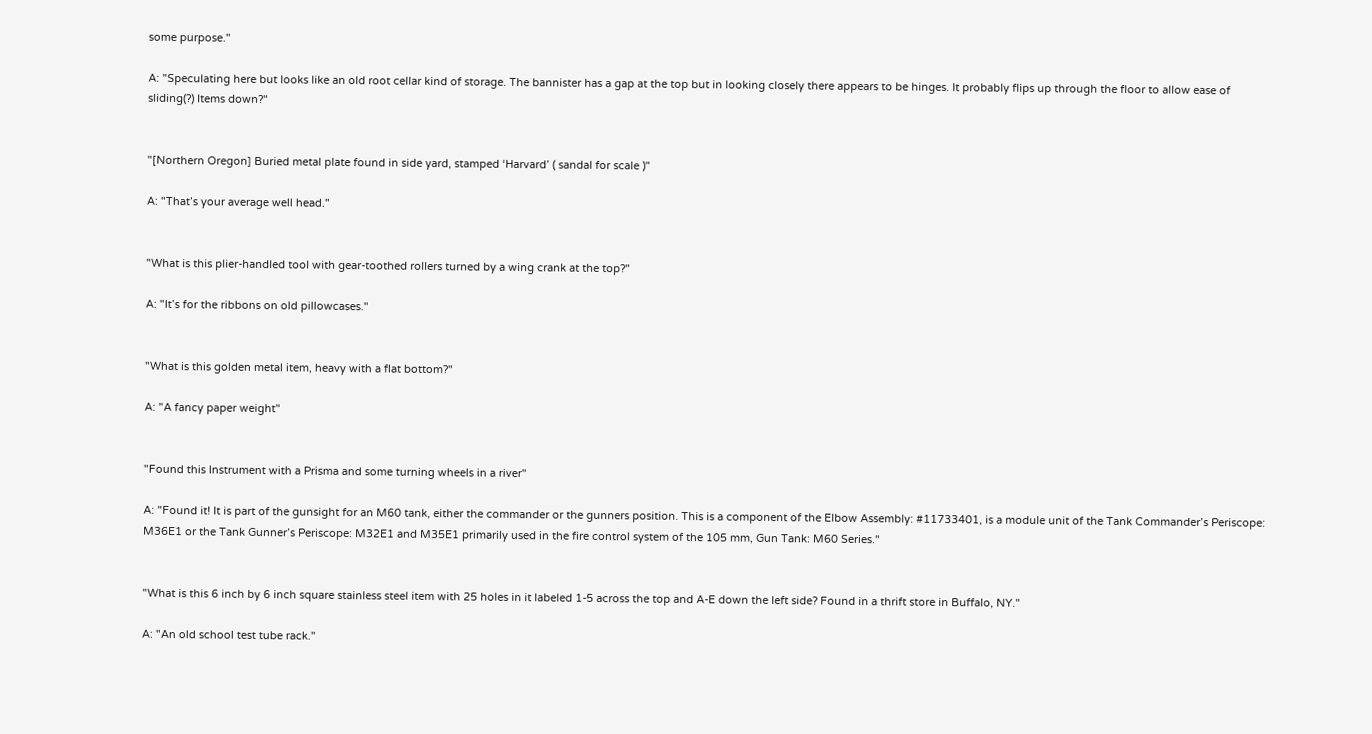some purpose."

A: "Speculating here but looks like an old root cellar kind of storage. The bannister has a gap at the top but in looking closely there appears to be hinges. It probably flips up through the floor to allow ease of sliding(?) Items down?"


"[Northern Oregon] Buried metal plate found in side yard, stamped ‘Harvard’ ( sandal for scale )"

A: "That’s your average well head."


"What is this plier-handled tool with gear-toothed rollers turned by a wing crank at the top?"

A: "It’s for the ribbons on old pillowcases."


"What is this golden metal item, heavy with a flat bottom?"

A: "A fancy paper weight"


"Found this Instrument with a Prisma and some turning wheels in a river"

A: "Found it! It is part of the gunsight for an M60 tank, either the commander or the gunners position. This is a component of the Elbow Assembly: #11733401, is a module unit of the Tank Commander’s Periscope: M36E1 or the Tank Gunner’s Periscope: M32E1 and M35E1 primarily used in the fire control system of the 105 mm, Gun Tank: M60 Series."


"What is this 6 inch by 6 inch square stainless steel item with 25 holes in it labeled 1-5 across the top and A-E down the left side? Found in a thrift store in Buffalo, NY."

A: "An old school test tube rack."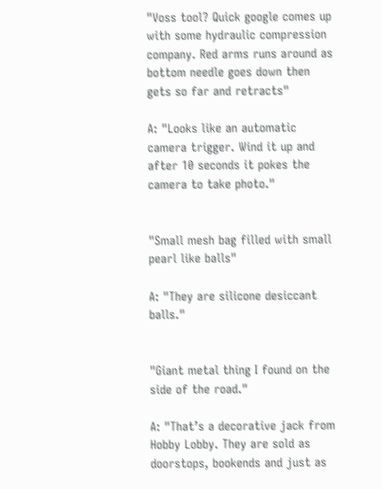"Voss tool? Quick google comes up with some hydraulic compression company. Red arms runs around as bottom needle goes down then gets so far and retracts"

A: "Looks like an automatic camera trigger. Wind it up and after 10 seconds it pokes the camera to take photo."


"Small mesh bag filled with small pearl like balls"

A: "They are silicone desiccant balls."


"Giant metal thing I found on the side of the road."

A: "That’s a decorative jack from Hobby Lobby. They are sold as doorstops, bookends and just as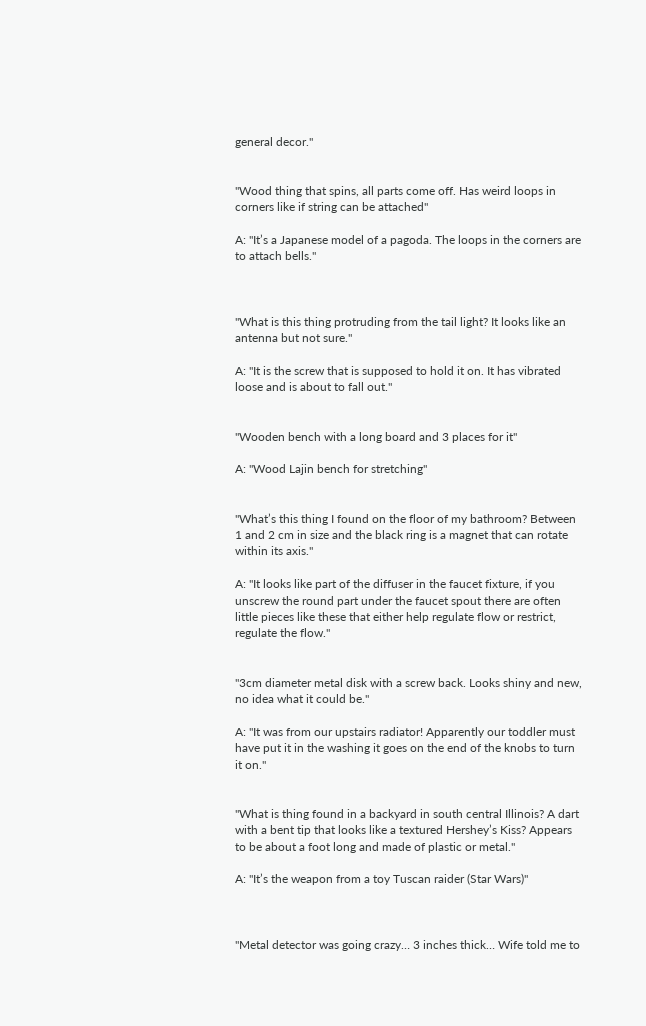general decor."


"Wood thing that spins, all parts come off. Has weird loops in corners like if string can be attached"

A: "It’s a Japanese model of a pagoda. The loops in the corners are to attach bells."



"What is this thing protruding from the tail light? It looks like an antenna but not sure."

A: "It is the screw that is supposed to hold it on. It has vibrated loose and is about to fall out."


"Wooden bench with a long board and 3 places for it"

A: "Wood Lajin bench for stretching"


"What’s this thing I found on the floor of my bathroom? Between 1 and 2 cm in size and the black ring is a magnet that can rotate within its axis."

A: "It looks like part of the diffuser in the faucet fixture, if you unscrew the round part under the faucet spout there are often little pieces like these that either help regulate flow or restrict, regulate the flow."


"3cm diameter metal disk with a screw back. Looks shiny and new, no idea what it could be."

A: "It was from our upstairs radiator! Apparently our toddler must have put it in the washing it goes on the end of the knobs to turn it on."


"What is thing found in a backyard in south central Illinois? A dart with a bent tip that looks like a textured Hershey’s Kiss? Appears to be about a foot long and made of plastic or metal."

A: "It’s the weapon from a toy Tuscan raider (Star Wars)"



"Metal detector was going crazy… 3 inches thick… Wife told me to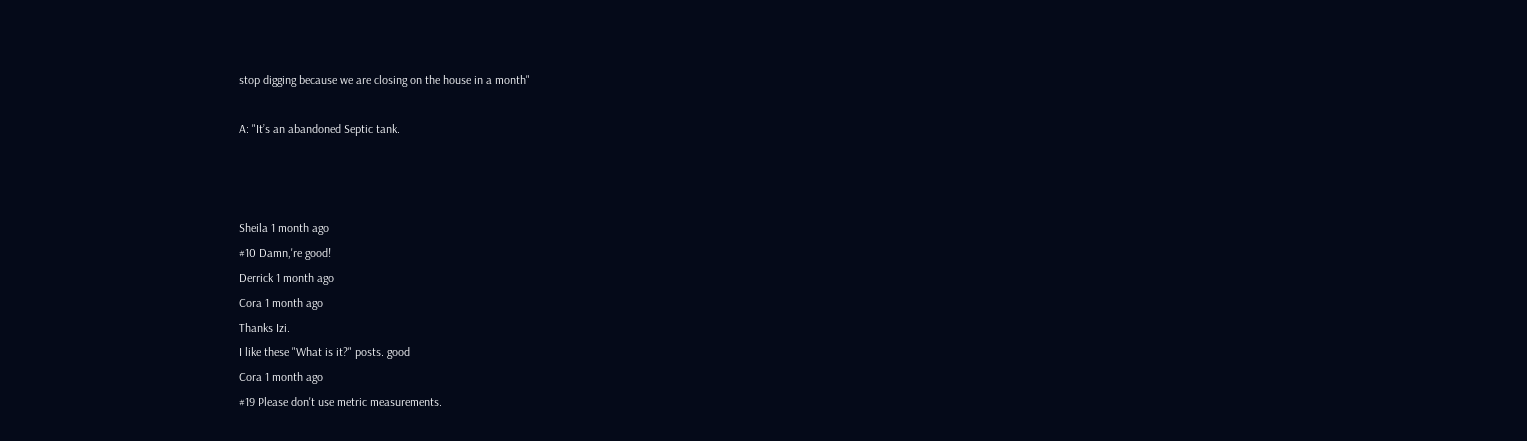stop digging because we are closing on the house in a month"

A: "It’s an abandoned Septic tank.



Sheila 1 month ago
#10 Damn,'re good!
Derrick 1 month ago
Cora 1 month ago
Thanks Izi.
I like these "What is it?" posts. good
Cora 1 month ago
#19 Please don't use metric measurements.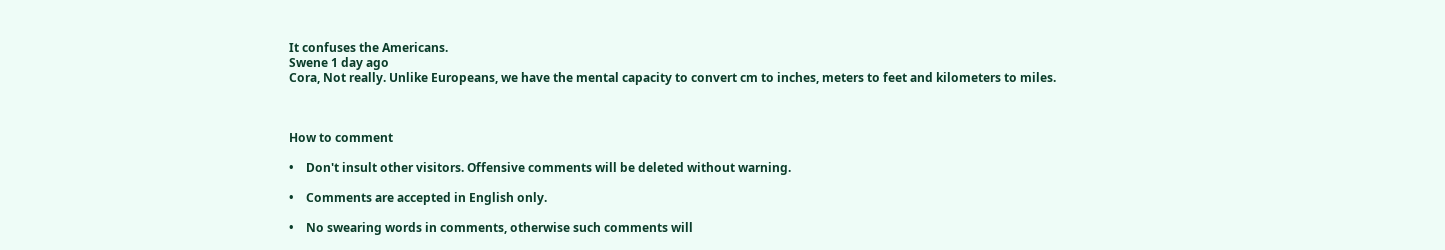It confuses the Americans.
Swene 1 day ago
Cora, Not really. Unlike Europeans, we have the mental capacity to convert cm to inches, meters to feet and kilometers to miles.



How to comment

•    Don't insult other visitors. Offensive comments will be deleted without warning.

•    Comments are accepted in English only.

•    No swearing words in comments, otherwise such comments will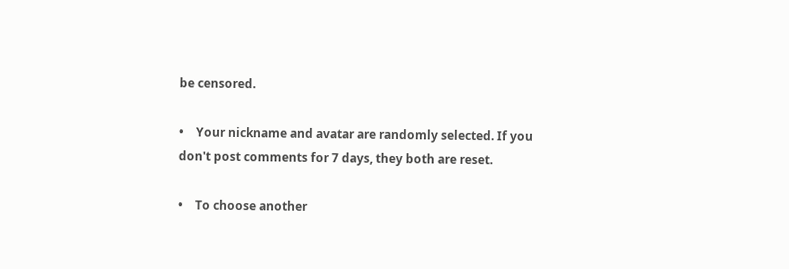be censored.

•    Your nickname and avatar are randomly selected. If you don't post comments for 7 days, they both are reset.

•    To choose another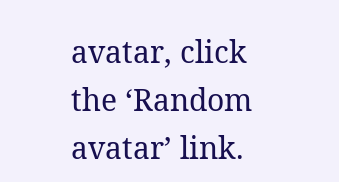avatar, click the ‘Random avatar’ link.